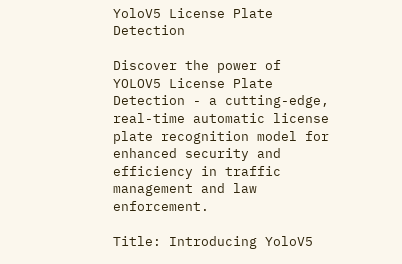YoloV5 License Plate Detection

Discover the power of YOLOV5 License Plate Detection - a cutting-edge, real-time automatic license plate recognition model for enhanced security and efficiency in traffic management and law enforcement.

Title: Introducing YoloV5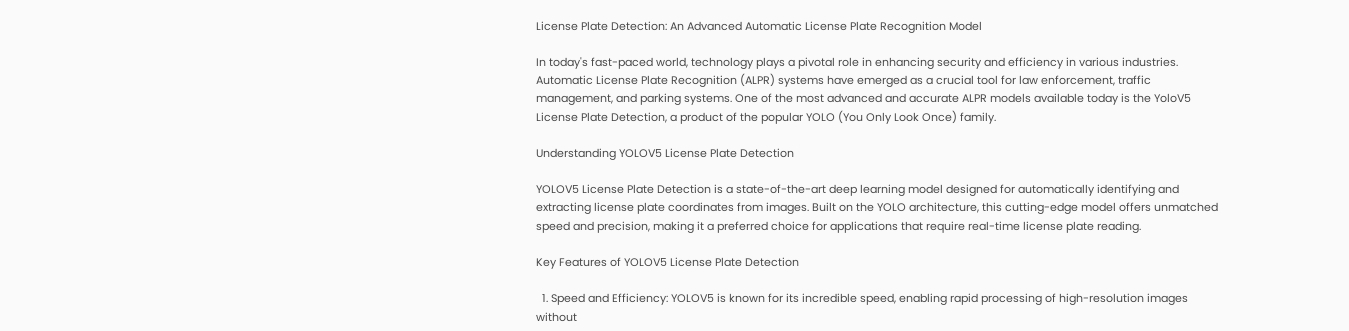License Plate Detection: An Advanced Automatic License Plate Recognition Model

In today's fast-paced world, technology plays a pivotal role in enhancing security and efficiency in various industries. Automatic License Plate Recognition (ALPR) systems have emerged as a crucial tool for law enforcement, traffic management, and parking systems. One of the most advanced and accurate ALPR models available today is the YoloV5 License Plate Detection, a product of the popular YOLO (You Only Look Once) family.

Understanding YOLOV5 License Plate Detection

YOLOV5 License Plate Detection is a state-of-the-art deep learning model designed for automatically identifying and extracting license plate coordinates from images. Built on the YOLO architecture, this cutting-edge model offers unmatched speed and precision, making it a preferred choice for applications that require real-time license plate reading.

Key Features of YOLOV5 License Plate Detection

  1. Speed and Efficiency: YOLOV5 is known for its incredible speed, enabling rapid processing of high-resolution images without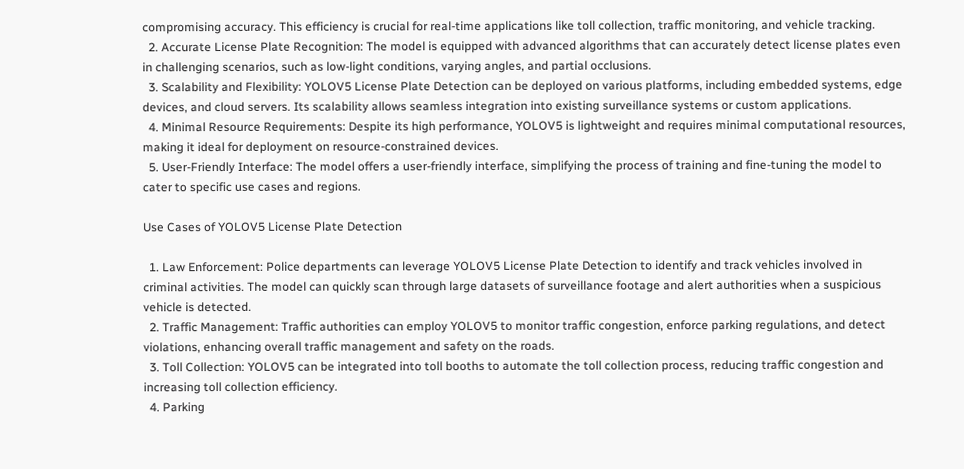compromising accuracy. This efficiency is crucial for real-time applications like toll collection, traffic monitoring, and vehicle tracking.
  2. Accurate License Plate Recognition: The model is equipped with advanced algorithms that can accurately detect license plates even in challenging scenarios, such as low-light conditions, varying angles, and partial occlusions.
  3. Scalability and Flexibility: YOLOV5 License Plate Detection can be deployed on various platforms, including embedded systems, edge devices, and cloud servers. Its scalability allows seamless integration into existing surveillance systems or custom applications.
  4. Minimal Resource Requirements: Despite its high performance, YOLOV5 is lightweight and requires minimal computational resources, making it ideal for deployment on resource-constrained devices.
  5. User-Friendly Interface: The model offers a user-friendly interface, simplifying the process of training and fine-tuning the model to cater to specific use cases and regions.

Use Cases of YOLOV5 License Plate Detection

  1. Law Enforcement: Police departments can leverage YOLOV5 License Plate Detection to identify and track vehicles involved in criminal activities. The model can quickly scan through large datasets of surveillance footage and alert authorities when a suspicious vehicle is detected.
  2. Traffic Management: Traffic authorities can employ YOLOV5 to monitor traffic congestion, enforce parking regulations, and detect violations, enhancing overall traffic management and safety on the roads.
  3. Toll Collection: YOLOV5 can be integrated into toll booths to automate the toll collection process, reducing traffic congestion and increasing toll collection efficiency.
  4. Parking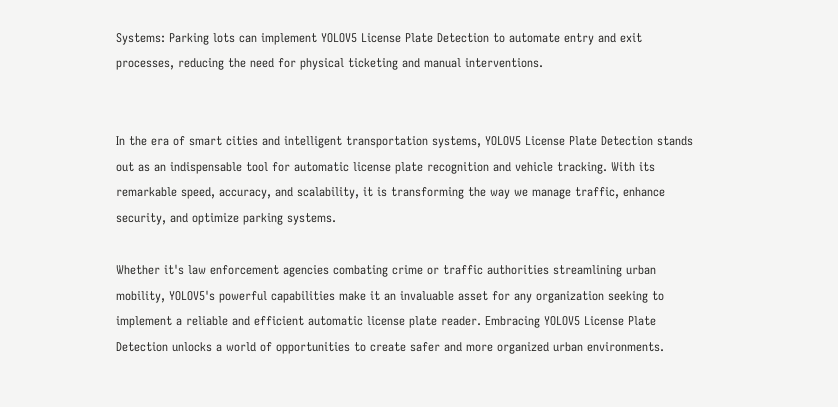Systems: Parking lots can implement YOLOV5 License Plate Detection to automate entry and exit processes, reducing the need for physical ticketing and manual interventions.


In the era of smart cities and intelligent transportation systems, YOLOV5 License Plate Detection stands out as an indispensable tool for automatic license plate recognition and vehicle tracking. With its remarkable speed, accuracy, and scalability, it is transforming the way we manage traffic, enhance security, and optimize parking systems.

Whether it's law enforcement agencies combating crime or traffic authorities streamlining urban mobility, YOLOV5's powerful capabilities make it an invaluable asset for any organization seeking to implement a reliable and efficient automatic license plate reader. Embracing YOLOV5 License Plate Detection unlocks a world of opportunities to create safer and more organized urban environments.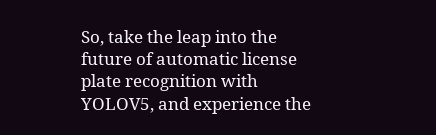So, take the leap into the future of automatic license plate recognition with YOLOV5, and experience the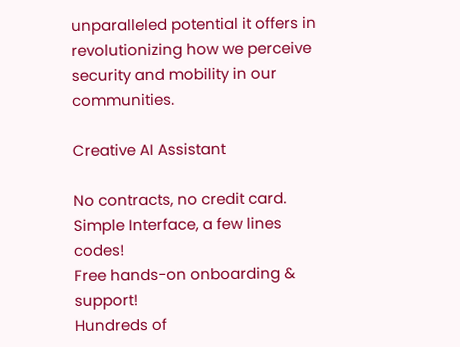unparalleled potential it offers in revolutionizing how we perceive security and mobility in our communities.

Creative AI Assistant

No contracts, no credit card.
Simple Interface, a few lines codes!
Free hands-on onboarding & support!
Hundreds of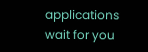applications wait for you